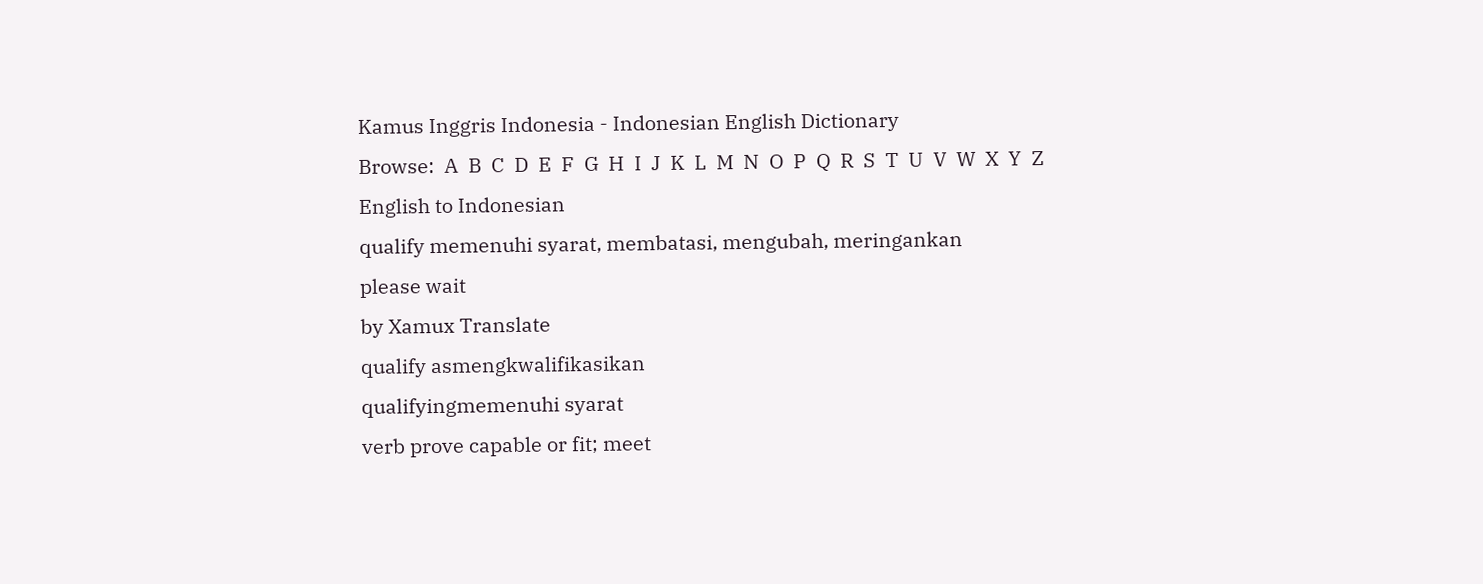Kamus Inggris Indonesia - Indonesian English Dictionary
Browse:  A  B  C  D  E  F  G  H  I  J  K  L  M  N  O  P  Q  R  S  T  U  V  W  X  Y  Z
English to Indonesian
qualify memenuhi syarat, membatasi, mengubah, meringankan
please wait
by Xamux Translate
qualify asmengkwalifikasikan
qualifyingmemenuhi syarat
verb prove capable or fit; meet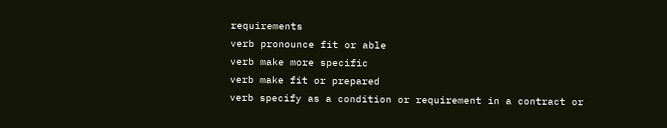requirements
verb pronounce fit or able
verb make more specific
verb make fit or prepared
verb specify as a condition or requirement in a contract or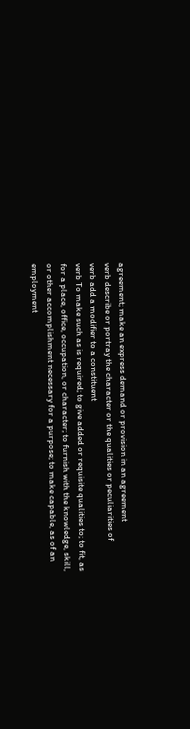agreement; make an express demand or provision in an agreement
verb describe or portray the character or the qualities or peculiarities of
verb add a modifier to a constituent
verb To make such as is required; to give added or requisite qualities to; to fit, as for a place, office, occupation, or character; to furnish with the knowledge, skill, or other accomplishment necessary for a purpose; to make capable, as of an employment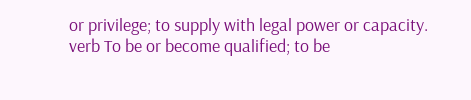or privilege; to supply with legal power or capacity.
verb To be or become qualified; to be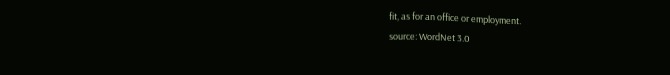fit, as for an office or employment.
source: WordNet 3.0